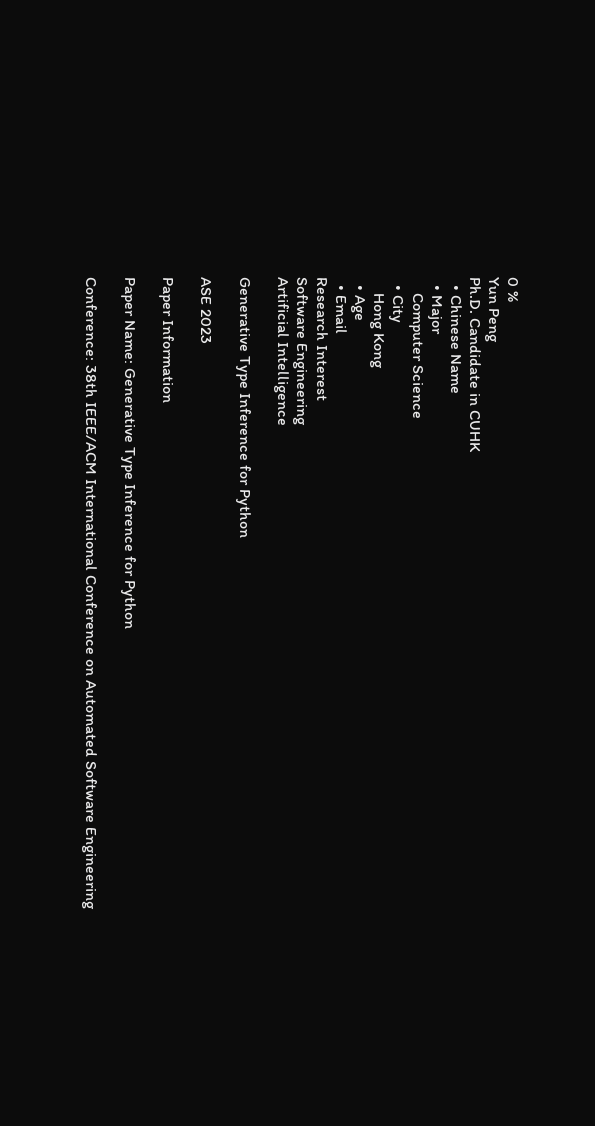0 %
Yun Peng
Ph.D. Candidate in CUHK
  • Chinese Name
  • Major
    Computer Science
  • City
    Hong Kong
  • Age
  • Email
Research Interest
Software Engineering
Artificial Intelligence

Generative Type Inference for Python

ASE 2023

Paper Information

Paper Name: Generative Type Inference for Python

Conference: 38th IEEE/ACM International Conference on Automated Software Engineering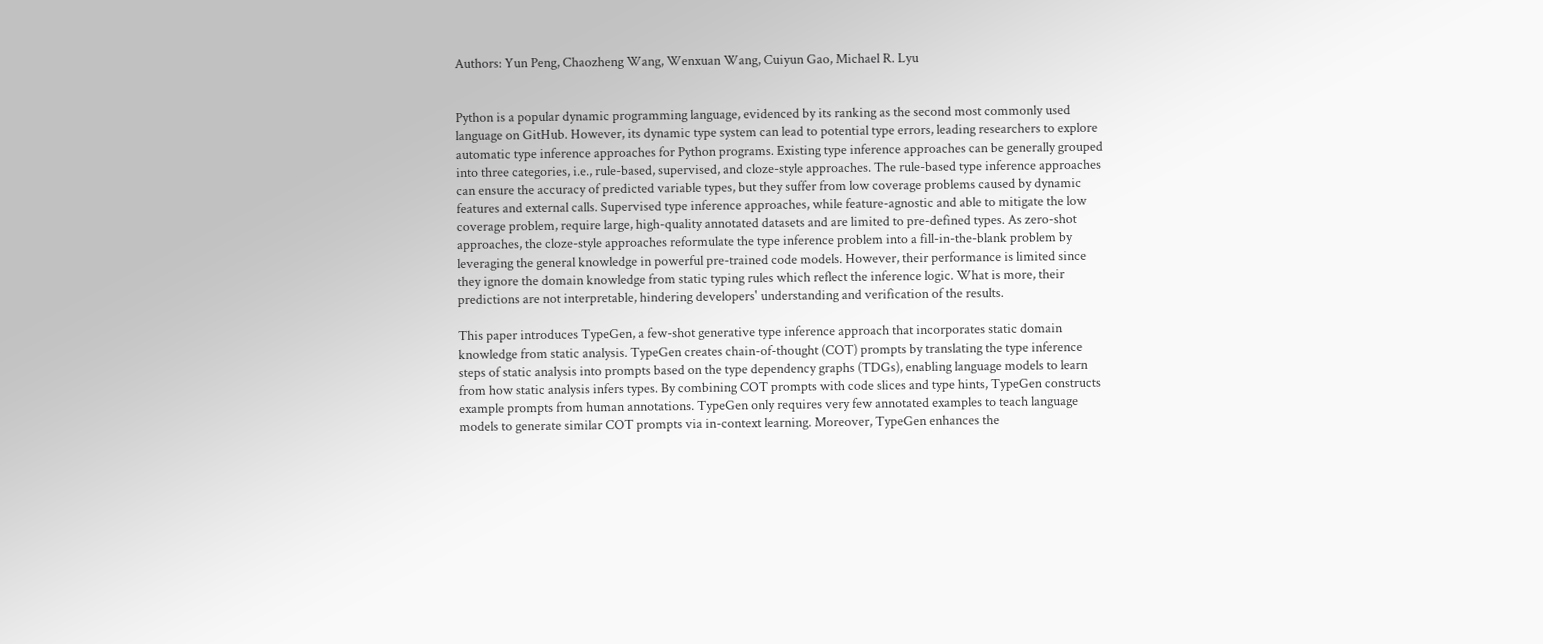Authors: Yun Peng, Chaozheng Wang, Wenxuan Wang, Cuiyun Gao, Michael R. Lyu


Python is a popular dynamic programming language, evidenced by its ranking as the second most commonly used language on GitHub. However, its dynamic type system can lead to potential type errors, leading researchers to explore automatic type inference approaches for Python programs. Existing type inference approaches can be generally grouped into three categories, i.e., rule-based, supervised, and cloze-style approaches. The rule-based type inference approaches can ensure the accuracy of predicted variable types, but they suffer from low coverage problems caused by dynamic features and external calls. Supervised type inference approaches, while feature-agnostic and able to mitigate the low coverage problem, require large, high-quality annotated datasets and are limited to pre-defined types. As zero-shot approaches, the cloze-style approaches reformulate the type inference problem into a fill-in-the-blank problem by leveraging the general knowledge in powerful pre-trained code models. However, their performance is limited since they ignore the domain knowledge from static typing rules which reflect the inference logic. What is more, their predictions are not interpretable, hindering developers' understanding and verification of the results.

This paper introduces TypeGen, a few-shot generative type inference approach that incorporates static domain knowledge from static analysis. TypeGen creates chain-of-thought (COT) prompts by translating the type inference steps of static analysis into prompts based on the type dependency graphs (TDGs), enabling language models to learn from how static analysis infers types. By combining COT prompts with code slices and type hints, TypeGen constructs example prompts from human annotations. TypeGen only requires very few annotated examples to teach language models to generate similar COT prompts via in-context learning. Moreover, TypeGen enhances the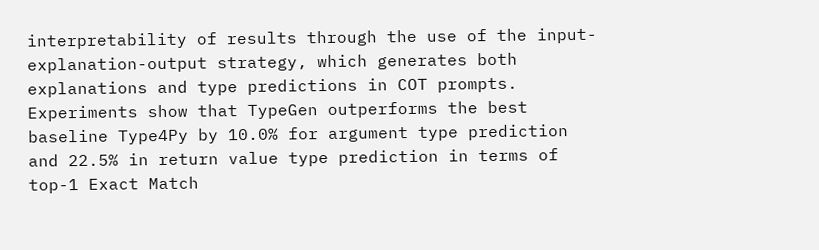interpretability of results through the use of the input-explanation-output strategy, which generates both explanations and type predictions in COT prompts. Experiments show that TypeGen outperforms the best baseline Type4Py by 10.0% for argument type prediction and 22.5% in return value type prediction in terms of top-1 Exact Match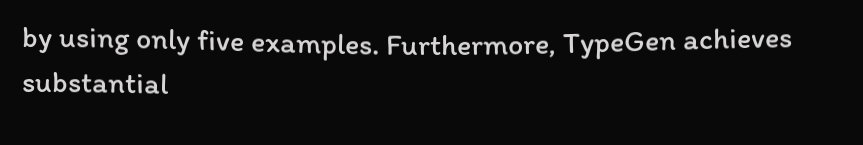by using only five examples. Furthermore, TypeGen achieves substantial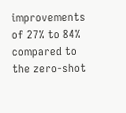improvements of 27% to 84% compared to the zero-shot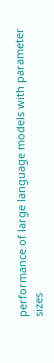performance of large language models with parameter sizes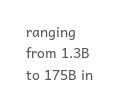ranging from 1.3B to 175B in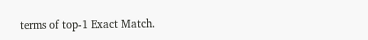terms of top-1 Exact Match.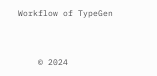Workflow of TypeGen



    © 2024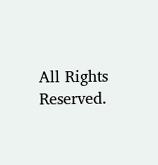All Rights Reserved.